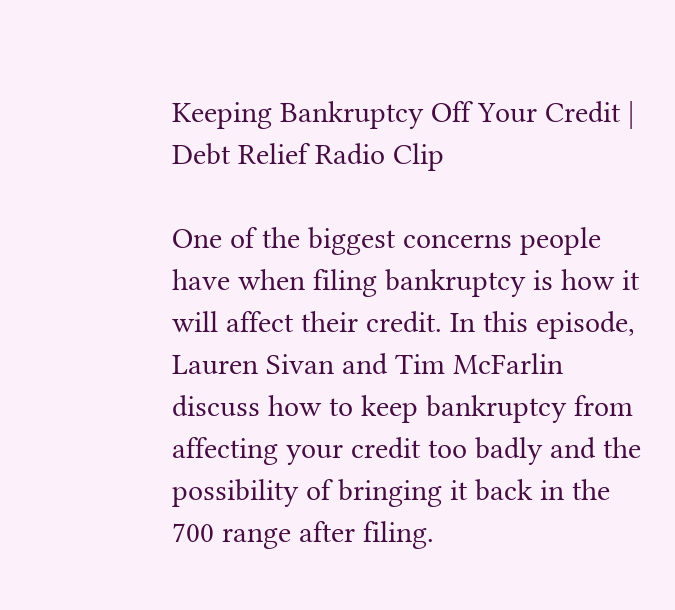Keeping Bankruptcy Off Your Credit | Debt Relief Radio Clip

One of the biggest concerns people have when filing bankruptcy is how it will affect their credit. In this episode, Lauren Sivan and Tim McFarlin discuss how to keep bankruptcy from affecting your credit too badly and the possibility of bringing it back in the 700 range after filing.